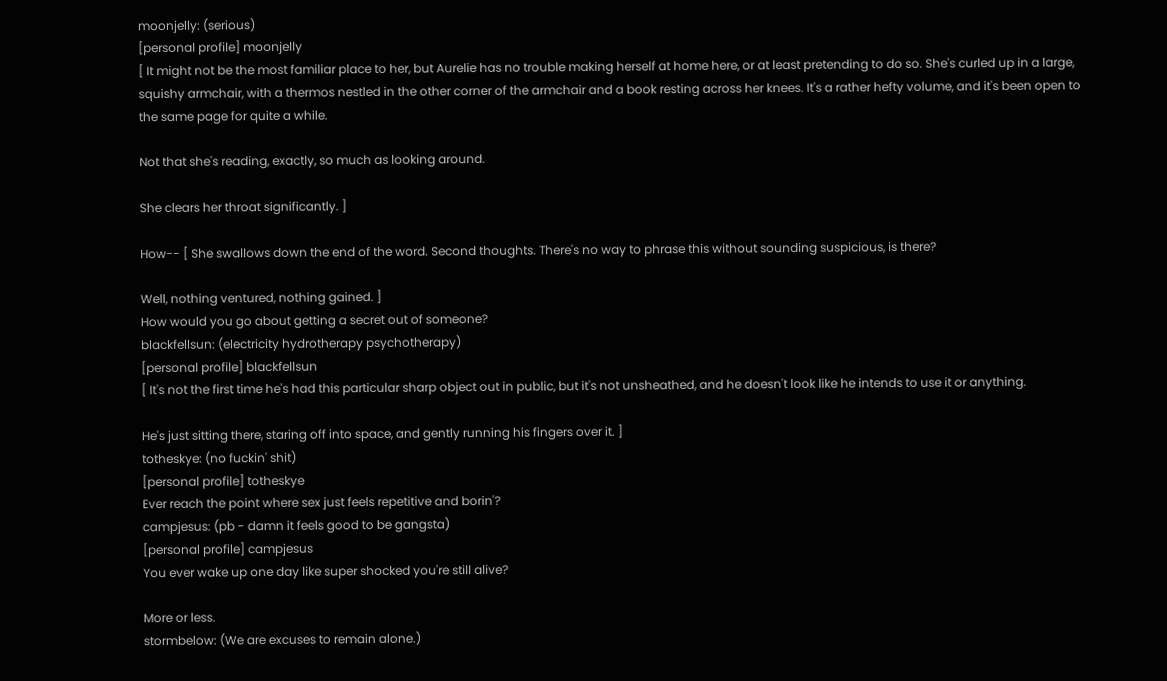moonjelly: (serious)
[personal profile] moonjelly
[ It might not be the most familiar place to her, but Aurelie has no trouble making herself at home here, or at least pretending to do so. She's curled up in a large, squishy armchair, with a thermos nestled in the other corner of the armchair and a book resting across her knees. It's a rather hefty volume, and it's been open to the same page for quite a while.

Not that she's reading, exactly, so much as looking around.

She clears her throat significantly. ]

How-- [ She swallows down the end of the word. Second thoughts. There's no way to phrase this without sounding suspicious, is there?

Well, nothing ventured, nothing gained. ]
How would you go about getting a secret out of someone?
blackfellsun: (electricity hydrotherapy psychotherapy)
[personal profile] blackfellsun
[ It's not the first time he's had this particular sharp object out in public, but it's not unsheathed, and he doesn't look like he intends to use it or anything.

He's just sitting there, staring off into space, and gently running his fingers over it. ]
totheskye: (no fuckin' shit)
[personal profile] totheskye
Ever reach the point where sex just feels repetitive and borin'?
campjesus: (pb - damn it feels good to be gangsta)
[personal profile] campjesus
You ever wake up one day like super shocked you're still alive?

More or less.
stormbelow: (We are excuses to remain alone.)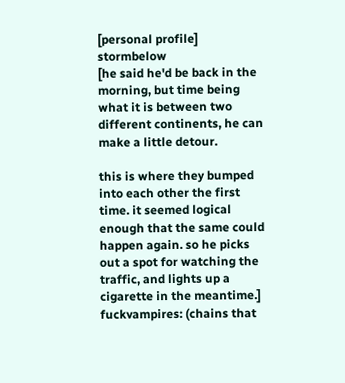[personal profile] stormbelow
[he said he'd be back in the morning, but time being what it is between two different continents, he can make a little detour.

this is where they bumped into each other the first time. it seemed logical enough that the same could happen again. so he picks out a spot for watching the traffic, and lights up a cigarette in the meantime.]
fuckvampires: (chains that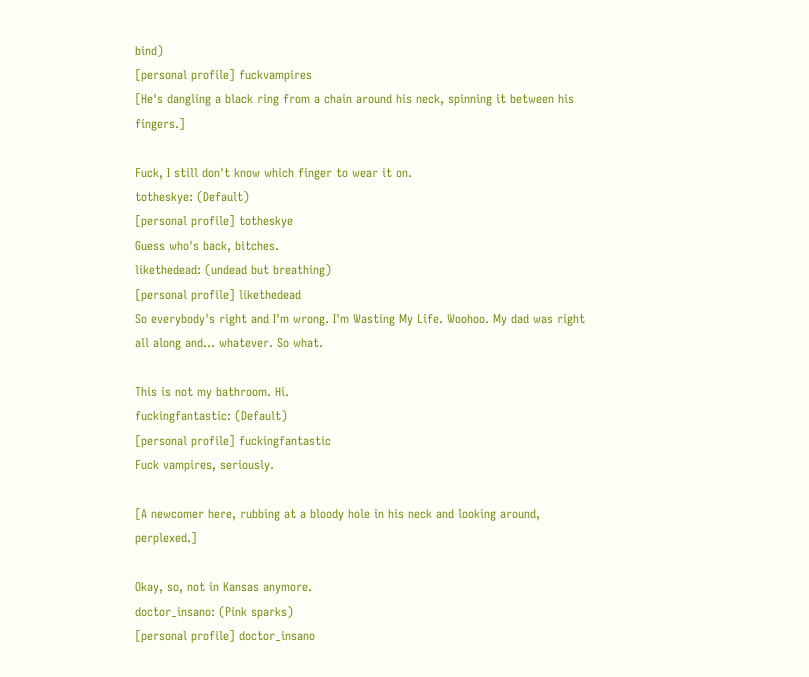bind)
[personal profile] fuckvampires
[He's dangling a black ring from a chain around his neck, spinning it between his fingers.]

Fuck, I still don't know which finger to wear it on.
totheskye: (Default)
[personal profile] totheskye
Guess who's back, bitches.
likethedead: (undead but breathing)
[personal profile] likethedead
So everybody's right and I'm wrong. I'm Wasting My Life. Woohoo. My dad was right all along and... whatever. So what.

This is not my bathroom. Hi.
fuckingfantastic: (Default)
[personal profile] fuckingfantastic
Fuck vampires, seriously.

[A newcomer here, rubbing at a bloody hole in his neck and looking around, perplexed.]

Okay, so, not in Kansas anymore.
doctor_insano: (Pink sparks)
[personal profile] doctor_insano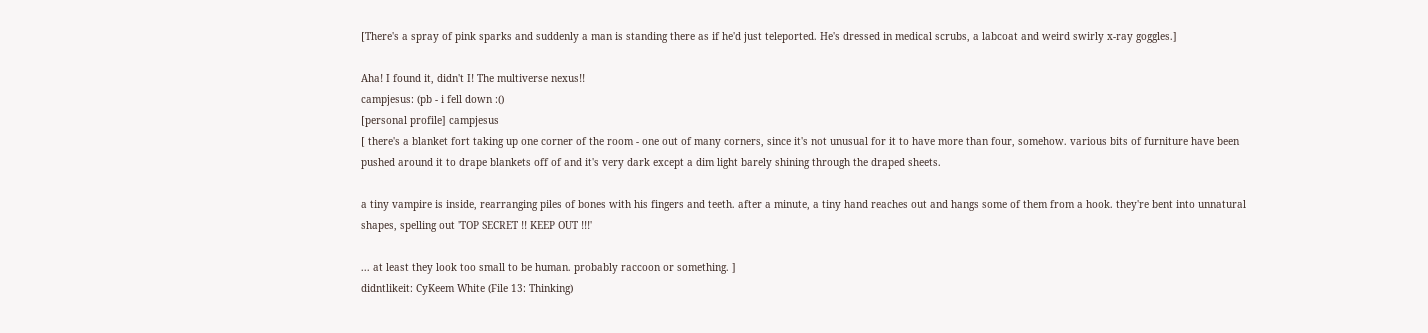[There's a spray of pink sparks and suddenly a man is standing there as if he'd just teleported. He's dressed in medical scrubs, a labcoat and weird swirly x-ray goggles.]

Aha! I found it, didn't I! The multiverse nexus!!
campjesus: (pb - i fell down :()
[personal profile] campjesus
[ there's a blanket fort taking up one corner of the room - one out of many corners, since it's not unusual for it to have more than four, somehow. various bits of furniture have been pushed around it to drape blankets off of and it's very dark except a dim light barely shining through the draped sheets.

a tiny vampire is inside, rearranging piles of bones with his fingers and teeth. after a minute, a tiny hand reaches out and hangs some of them from a hook. they're bent into unnatural shapes, spelling out 'TOP SECRET !! KEEP OUT !!!'

... at least they look too small to be human. probably raccoon or something. ]
didntlikeit: CyKeem White (File 13: Thinking)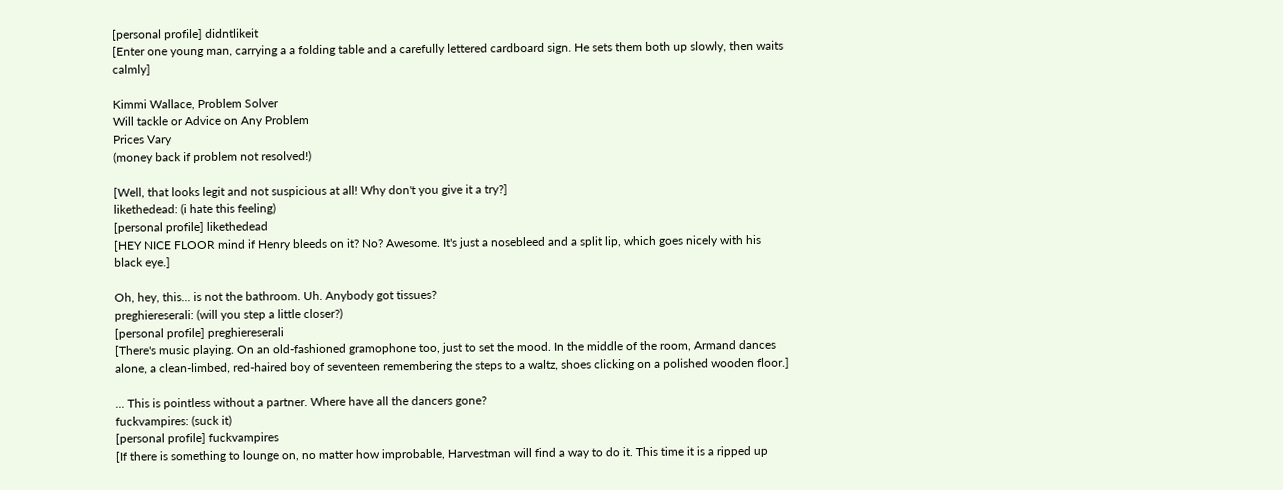[personal profile] didntlikeit
[Enter one young man, carrying a a folding table and a carefully lettered cardboard sign. He sets them both up slowly, then waits calmly]

Kimmi Wallace, Problem Solver
Will tackle or Advice on Any Problem
Prices Vary
(money back if problem not resolved!)

[Well, that looks legit and not suspicious at all! Why don't you give it a try?]
likethedead: (i hate this feeling)
[personal profile] likethedead
[HEY NICE FLOOR mind if Henry bleeds on it? No? Awesome. It's just a nosebleed and a split lip, which goes nicely with his black eye.]

Oh, hey, this... is not the bathroom. Uh. Anybody got tissues?
preghiereserali: (will you step a little closer?)
[personal profile] preghiereserali
[There's music playing. On an old-fashioned gramophone too, just to set the mood. In the middle of the room, Armand dances alone, a clean-limbed, red-haired boy of seventeen remembering the steps to a waltz, shoes clicking on a polished wooden floor.]

... This is pointless without a partner. Where have all the dancers gone?
fuckvampires: (suck it)
[personal profile] fuckvampires
[If there is something to lounge on, no matter how improbable, Harvestman will find a way to do it. This time it is a ripped up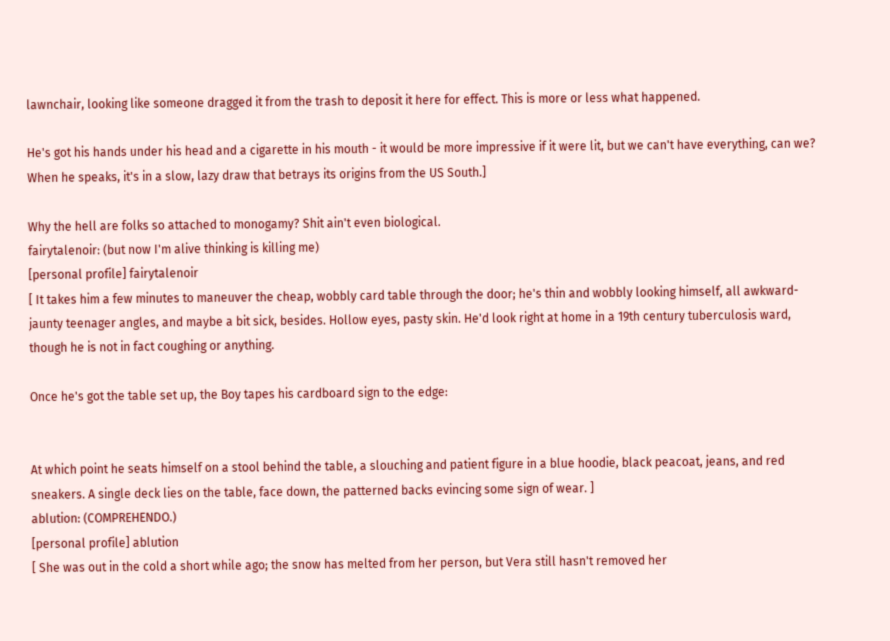lawnchair, looking like someone dragged it from the trash to deposit it here for effect. This is more or less what happened.

He's got his hands under his head and a cigarette in his mouth - it would be more impressive if it were lit, but we can't have everything, can we? When he speaks, it's in a slow, lazy draw that betrays its origins from the US South.]

Why the hell are folks so attached to monogamy? Shit ain't even biological.
fairytalenoir: (but now I'm alive thinking is killing me)
[personal profile] fairytalenoir
[ It takes him a few minutes to maneuver the cheap, wobbly card table through the door; he's thin and wobbly looking himself, all awkward-jaunty teenager angles, and maybe a bit sick, besides. Hollow eyes, pasty skin. He'd look right at home in a 19th century tuberculosis ward, though he is not in fact coughing or anything.

Once he's got the table set up, the Boy tapes his cardboard sign to the edge:


At which point he seats himself on a stool behind the table, a slouching and patient figure in a blue hoodie, black peacoat, jeans, and red sneakers. A single deck lies on the table, face down, the patterned backs evincing some sign of wear. ]
ablution: (COMPREHENDO.)
[personal profile] ablution
[ She was out in the cold a short while ago; the snow has melted from her person, but Vera still hasn't removed her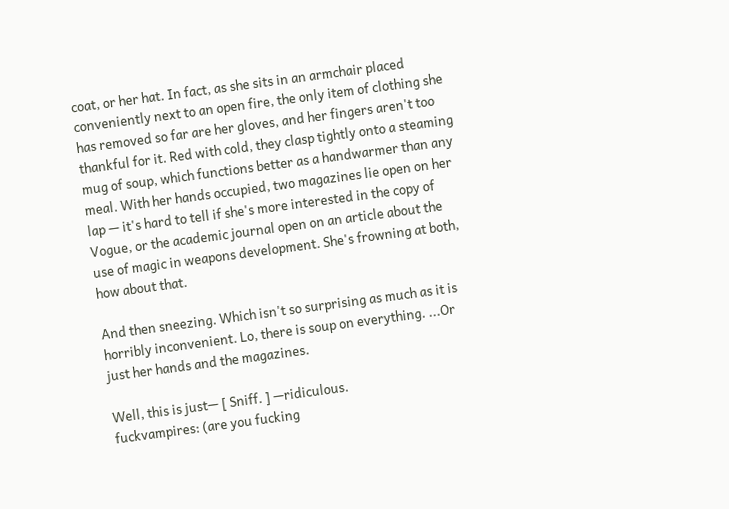coat, or her hat. In fact, as she sits in an armchair placed conveniently next to an open fire, the only item of clothing she has removed so far are her gloves, and her fingers aren't too thankful for it. Red with cold, they clasp tightly onto a steaming mug of soup, which functions better as a handwarmer than any meal. With her hands occupied, two magazines lie open on her lap — it's hard to tell if she's more interested in the copy of Vogue, or the academic journal open on an article about the use of magic in weapons development. She's frowning at both, how about that.

And then sneezing. Which isn't so surprising as much as it is horribly inconvenient. Lo, there is soup on everything. ...Or just her hands and the magazines.

Well, this is just— [ Sniff. ] —ridiculous.
fuckvampires: (are you fucking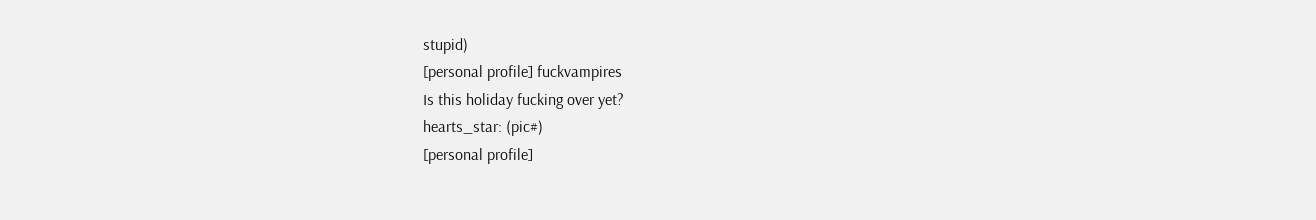stupid)
[personal profile] fuckvampires
Is this holiday fucking over yet?
hearts_star: (pic#)
[personal profile]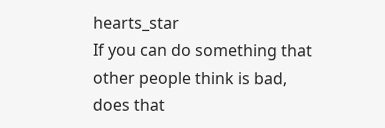hearts_star
If you can do something that other people think is bad, does that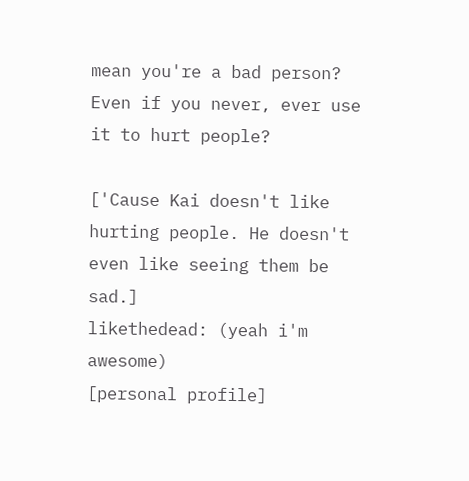mean you're a bad person? Even if you never, ever use it to hurt people?

['Cause Kai doesn't like hurting people. He doesn't even like seeing them be sad.]
likethedead: (yeah i'm awesome)
[personal profile]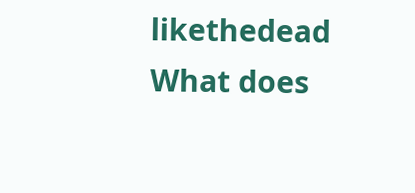likethedead
What does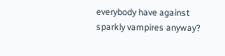everybody have against sparkly vampires anyway?